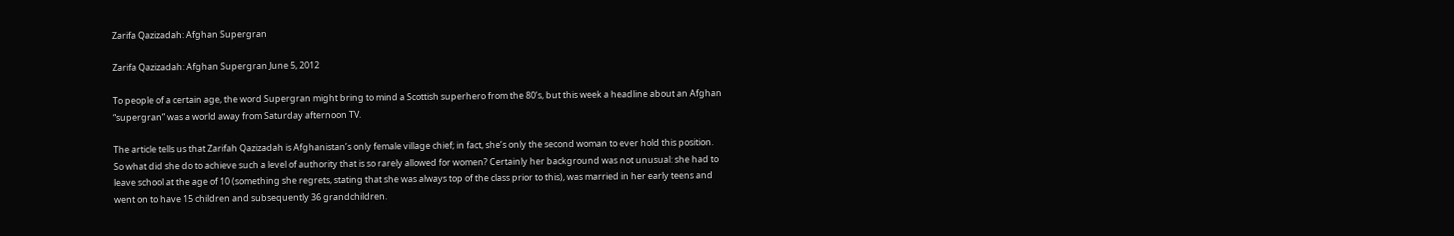Zarifa Qazizadah: Afghan Supergran

Zarifa Qazizadah: Afghan Supergran June 5, 2012

To people of a certain age, the word Supergran might bring to mind a Scottish superhero from the 80’s, but this week a headline about an Afghan “supergran” was a world away from Saturday afternoon TV.

The article tells us that Zarifah Qazizadah is Afghanistan’s only female village chief; in fact, she’s only the second woman to ever hold this position. So what did she do to achieve such a level of authority that is so rarely allowed for women? Certainly her background was not unusual: she had to leave school at the age of 10 (something she regrets, stating that she was always top of the class prior to this), was married in her early teens and went on to have 15 children and subsequently 36 grandchildren.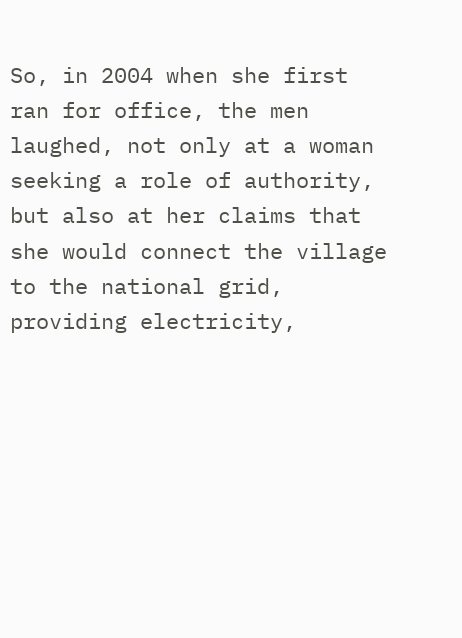So, in 2004 when she first ran for office, the men laughed, not only at a woman seeking a role of authority, but also at her claims that she would connect the village to the national grid, providing electricity,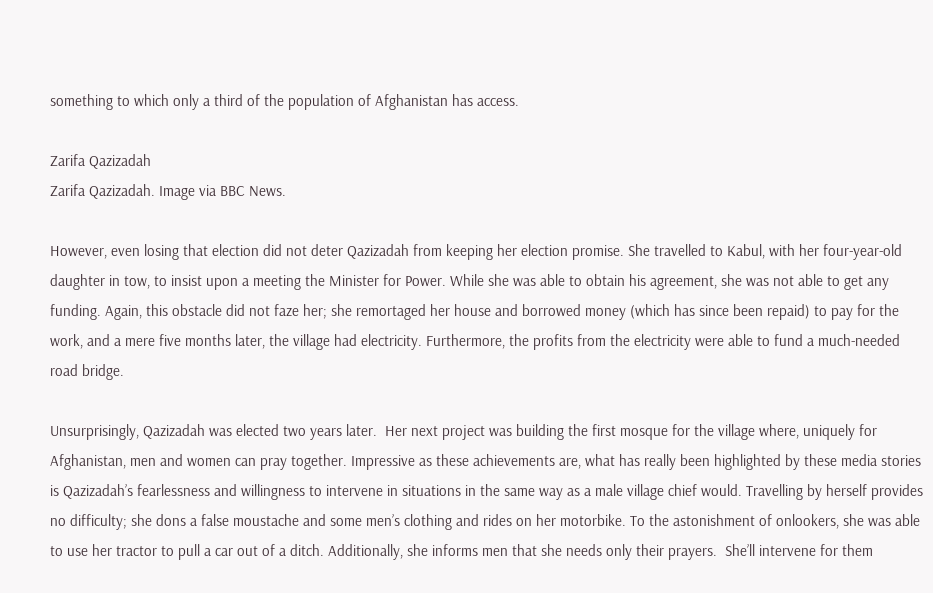something to which only a third of the population of Afghanistan has access.

Zarifa Qazizadah
Zarifa Qazizadah. Image via BBC News.

However, even losing that election did not deter Qazizadah from keeping her election promise. She travelled to Kabul, with her four-year-old daughter in tow, to insist upon a meeting the Minister for Power. While she was able to obtain his agreement, she was not able to get any funding. Again, this obstacle did not faze her; she remortaged her house and borrowed money (which has since been repaid) to pay for the work, and a mere five months later, the village had electricity. Furthermore, the profits from the electricity were able to fund a much-needed road bridge.

Unsurprisingly, Qazizadah was elected two years later.  Her next project was building the first mosque for the village where, uniquely for Afghanistan, men and women can pray together. Impressive as these achievements are, what has really been highlighted by these media stories is Qazizadah’s fearlessness and willingness to intervene in situations in the same way as a male village chief would. Travelling by herself provides no difficulty; she dons a false moustache and some men’s clothing and rides on her motorbike. To the astonishment of onlookers, she was able to use her tractor to pull a car out of a ditch. Additionally, she informs men that she needs only their prayers.  She’ll intervene for them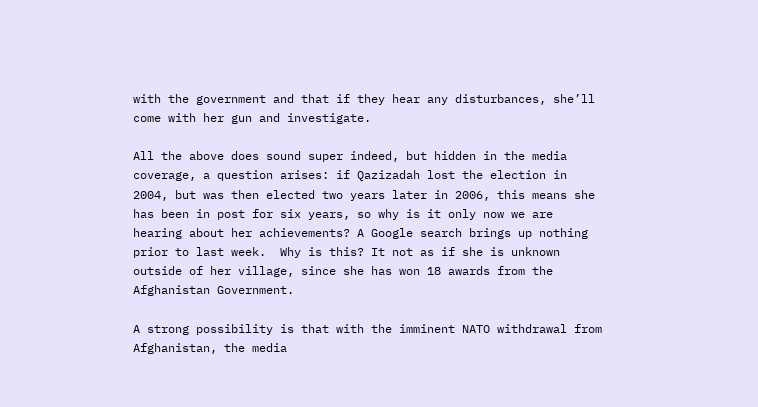with the government and that if they hear any disturbances, she’ll come with her gun and investigate.

All the above does sound super indeed, but hidden in the media coverage, a question arises: if Qazizadah lost the election in 2004, but was then elected two years later in 2006, this means she has been in post for six years, so why is it only now we are hearing about her achievements? A Google search brings up nothing prior to last week.  Why is this? It not as if she is unknown outside of her village, since she has won 18 awards from the Afghanistan Government.

A strong possibility is that with the imminent NATO withdrawal from Afghanistan, the media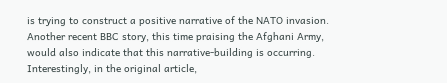is trying to construct a positive narrative of the NATO invasion. Another recent BBC story, this time praising the Afghani Army, would also indicate that this narrative-building is occurring. Interestingly, in the original article,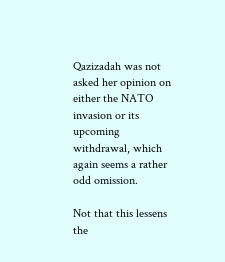Qazizadah was not asked her opinion on either the NATO invasion or its upcoming withdrawal, which again seems a rather odd omission.

Not that this lessens the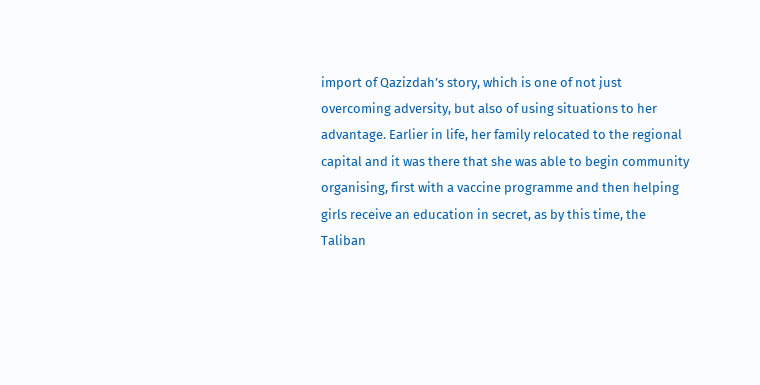import of Qazizdah’s story, which is one of not just overcoming adversity, but also of using situations to her advantage. Earlier in life, her family relocated to the regional capital and it was there that she was able to begin community organising, first with a vaccine programme and then helping girls receive an education in secret, as by this time, the Taliban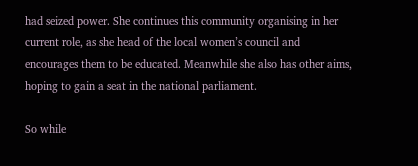had seized power. She continues this community organising in her current role, as she head of the local women’s council and encourages them to be educated. Meanwhile she also has other aims, hoping to gain a seat in the national parliament.

So while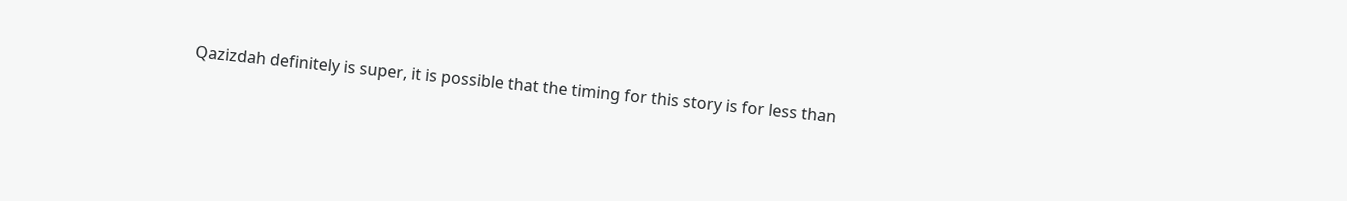Qazizdah definitely is super, it is possible that the timing for this story is for less than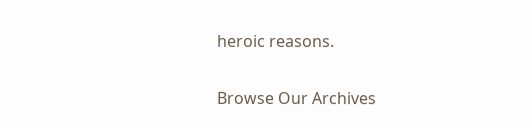heroic reasons.

Browse Our Archives